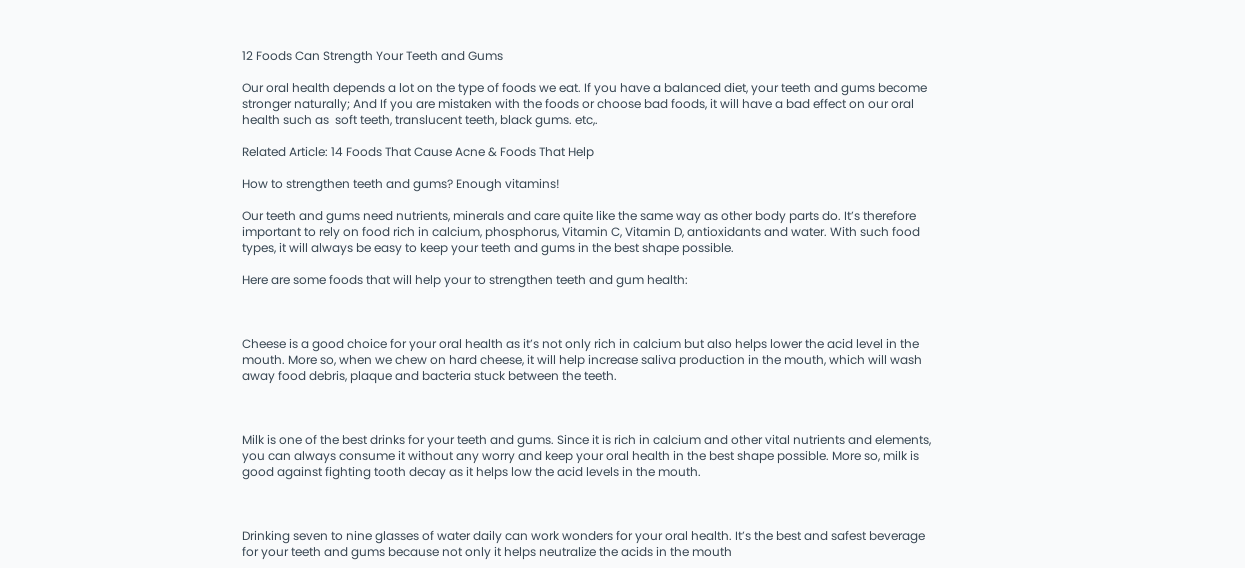12 Foods Can Strength Your Teeth and Gums

Our oral health depends a lot on the type of foods we eat. If you have a balanced diet, your teeth and gums become stronger naturally; And If you are mistaken with the foods or choose bad foods, it will have a bad effect on our oral health such as  soft teeth, translucent teeth, black gums. etc,.

Related Article: 14 Foods That Cause Acne & Foods That Help

How to strengthen teeth and gums? Enough vitamins!

Our teeth and gums need nutrients, minerals and care quite like the same way as other body parts do. It’s therefore important to rely on food rich in calcium, phosphorus, Vitamin C, Vitamin D, antioxidants and water. With such food types, it will always be easy to keep your teeth and gums in the best shape possible.

Here are some foods that will help your to strengthen teeth and gum health:



Cheese is a good choice for your oral health as it’s not only rich in calcium but also helps lower the acid level in the mouth. More so, when we chew on hard cheese, it will help increase saliva production in the mouth, which will wash away food debris, plaque and bacteria stuck between the teeth.



Milk is one of the best drinks for your teeth and gums. Since it is rich in calcium and other vital nutrients and elements, you can always consume it without any worry and keep your oral health in the best shape possible. More so, milk is good against fighting tooth decay as it helps low the acid levels in the mouth.



Drinking seven to nine glasses of water daily can work wonders for your oral health. It’s the best and safest beverage for your teeth and gums because not only it helps neutralize the acids in the mouth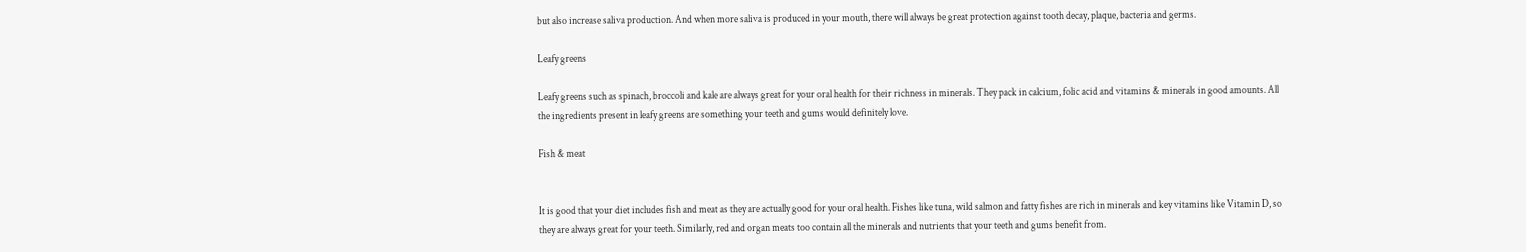but also increase saliva production. And when more saliva is produced in your mouth, there will always be great protection against tooth decay, plaque, bacteria and germs.

Leafy greens

Leafy greens such as spinach, broccoli and kale are always great for your oral health for their richness in minerals. They pack in calcium, folic acid and vitamins & minerals in good amounts. All the ingredients present in leafy greens are something your teeth and gums would definitely love.

Fish & meat


It is good that your diet includes fish and meat as they are actually good for your oral health. Fishes like tuna, wild salmon and fatty fishes are rich in minerals and key vitamins like Vitamin D, so they are always great for your teeth. Similarly, red and organ meats too contain all the minerals and nutrients that your teeth and gums benefit from.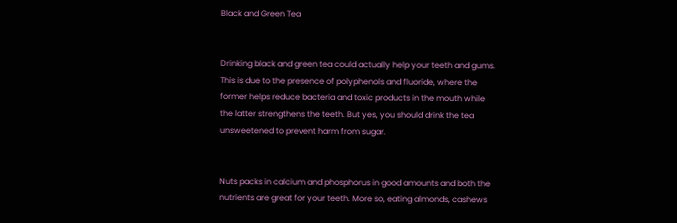Black and Green Tea


Drinking black and green tea could actually help your teeth and gums. This is due to the presence of polyphenols and fluoride, where the former helps reduce bacteria and toxic products in the mouth while the latter strengthens the teeth. But yes, you should drink the tea unsweetened to prevent harm from sugar.


Nuts packs in calcium and phosphorus in good amounts and both the nutrients are great for your teeth. More so, eating almonds, cashews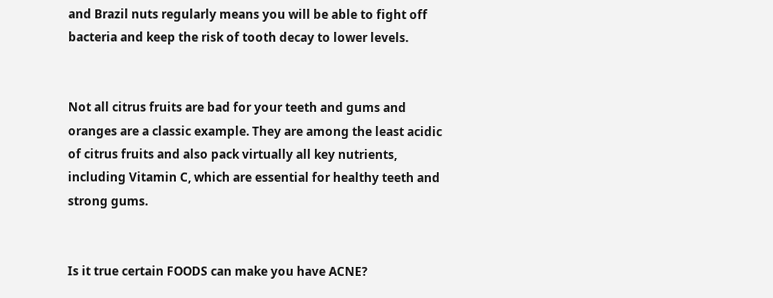and Brazil nuts regularly means you will be able to fight off bacteria and keep the risk of tooth decay to lower levels.


Not all citrus fruits are bad for your teeth and gums and oranges are a classic example. They are among the least acidic of citrus fruits and also pack virtually all key nutrients, including Vitamin C, which are essential for healthy teeth and strong gums.


Is it true certain FOODS can make you have ACNE?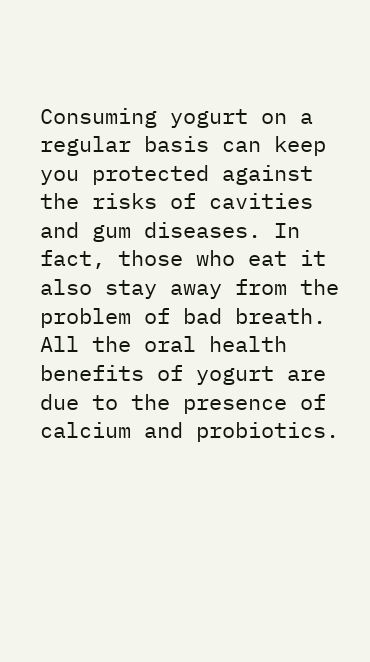Consuming yogurt on a regular basis can keep you protected against the risks of cavities and gum diseases. In fact, those who eat it also stay away from the problem of bad breath. All the oral health benefits of yogurt are due to the presence of calcium and probiotics.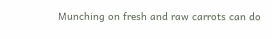Munching on fresh and raw carrots can do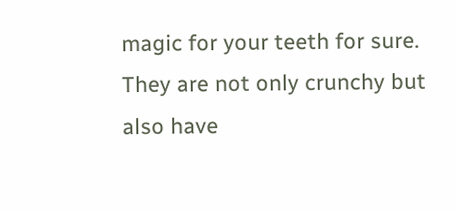magic for your teeth for sure. They are not only crunchy but also have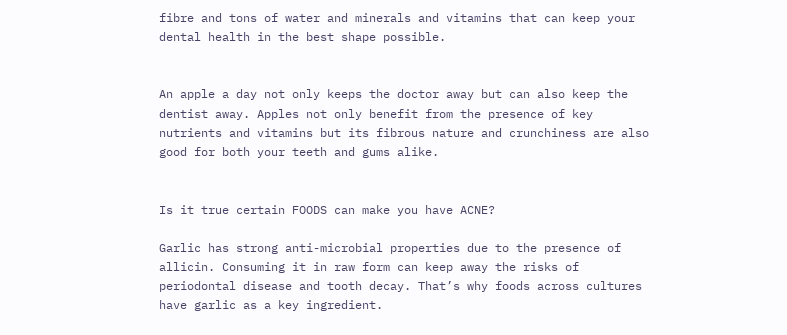fibre and tons of water and minerals and vitamins that can keep your dental health in the best shape possible.


An apple a day not only keeps the doctor away but can also keep the dentist away. Apples not only benefit from the presence of key nutrients and vitamins but its fibrous nature and crunchiness are also good for both your teeth and gums alike.


Is it true certain FOODS can make you have ACNE?

Garlic has strong anti-microbial properties due to the presence of allicin. Consuming it in raw form can keep away the risks of periodontal disease and tooth decay. That’s why foods across cultures have garlic as a key ingredient.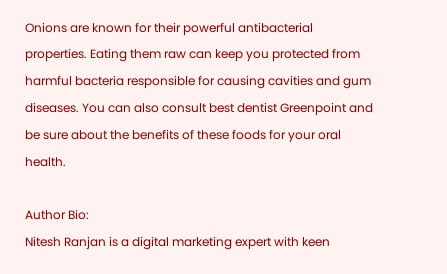Onions are known for their powerful antibacterial properties. Eating them raw can keep you protected from harmful bacteria responsible for causing cavities and gum diseases. You can also consult best dentist Greenpoint and be sure about the benefits of these foods for your oral health.

Author Bio:
Nitesh Ranjan is a digital marketing expert with keen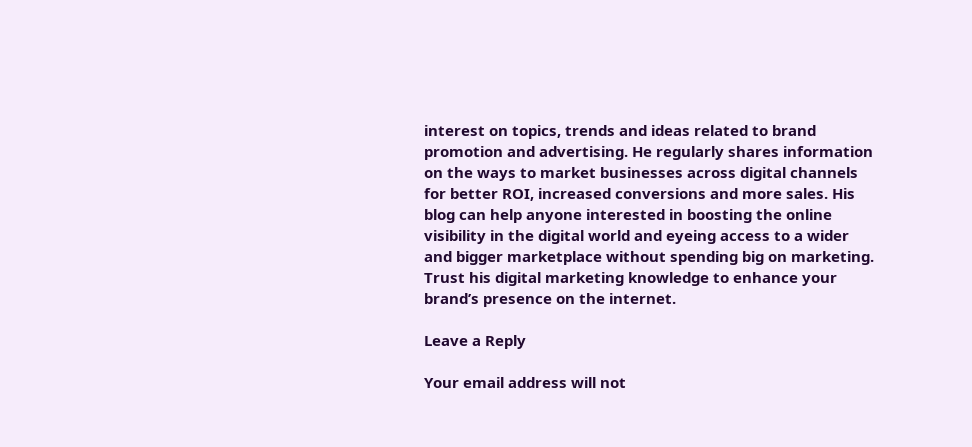interest on topics, trends and ideas related to brand promotion and advertising. He regularly shares information on the ways to market businesses across digital channels for better ROI, increased conversions and more sales. His blog can help anyone interested in boosting the online visibility in the digital world and eyeing access to a wider and bigger marketplace without spending big on marketing. Trust his digital marketing knowledge to enhance your brand’s presence on the internet.

Leave a Reply

Your email address will not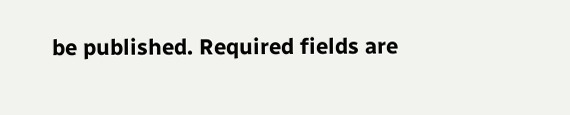be published. Required fields are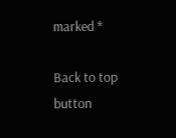marked *

Back to top button